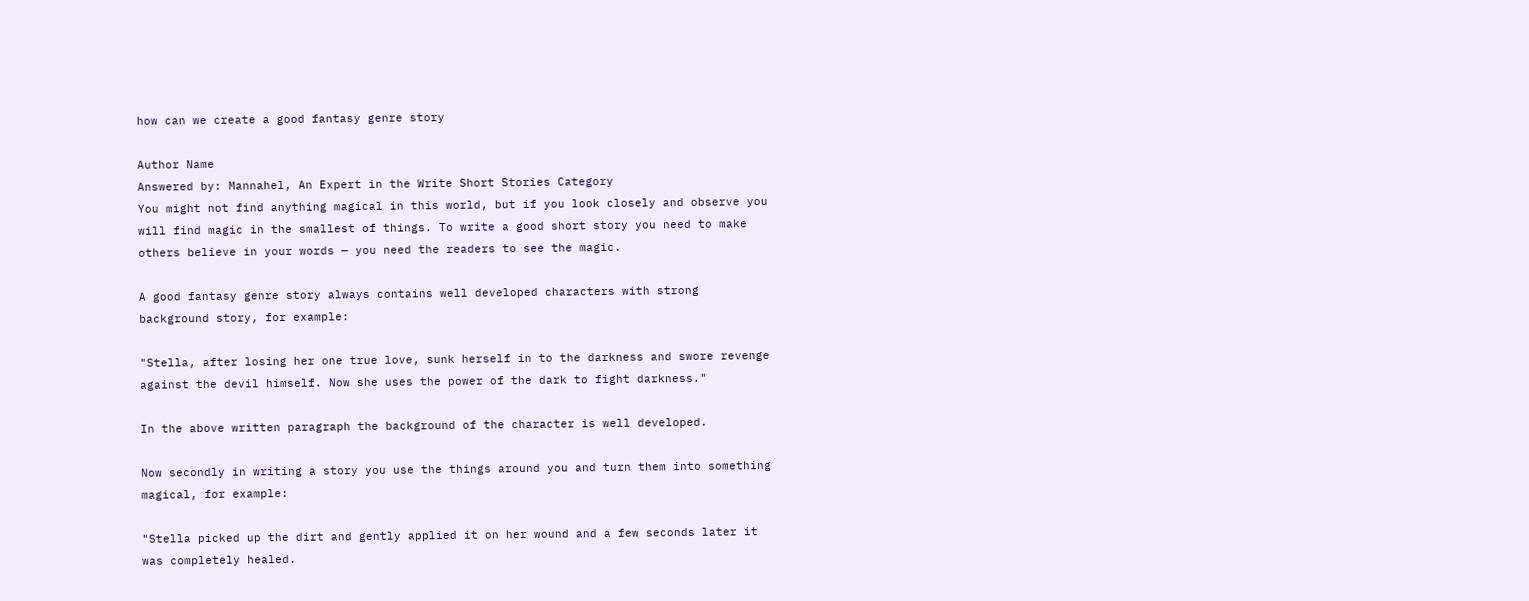how can we create a good fantasy genre story

Author Name
Answered by: Mannahel, An Expert in the Write Short Stories Category
You might not find anything magical in this world, but if you look closely and observe you will find magic in the smallest of things. To write a good short story you need to make others believe in your words — you need the readers to see the magic.

A good fantasy genre story always contains well developed characters with strong background story, for example:

"Stella, after losing her one true love, sunk herself in to the darkness and swore revenge against the devil himself. Now she uses the power of the dark to fight darkness."

In the above written paragraph the background of the character is well developed.

Now secondly in writing a story you use the things around you and turn them into something magical, for example:

"Stella picked up the dirt and gently applied it on her wound and a few seconds later it was completely healed.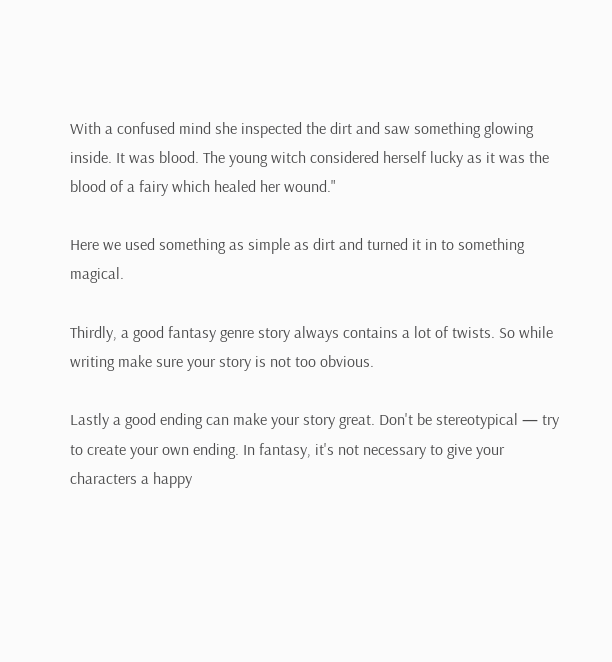With a confused mind she inspected the dirt and saw something glowing inside. It was blood. The young witch considered herself lucky as it was the blood of a fairy which healed her wound."

Here we used something as simple as dirt and turned it in to something magical.

Thirdly, a good fantasy genre story always contains a lot of twists. So while writing make sure your story is not too obvious.

Lastly a good ending can make your story great. Don't be stereotypical — try to create your own ending. In fantasy, it's not necessary to give your characters a happy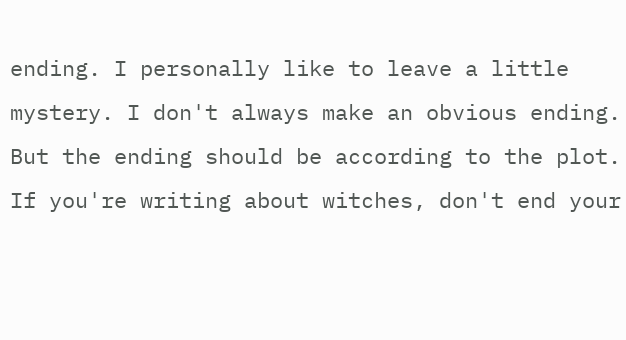ending. I personally like to leave a little mystery. I don't always make an obvious ending. But the ending should be according to the plot. If you're writing about witches, don't end your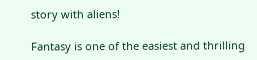story with aliens!

Fantasy is one of the easiest and thrilling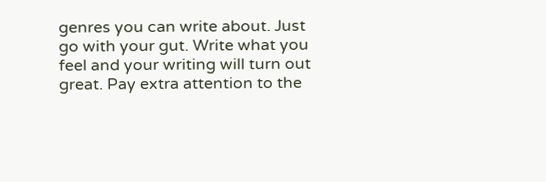genres you can write about. Just go with your gut. Write what you feel and your writing will turn out great. Pay extra attention to the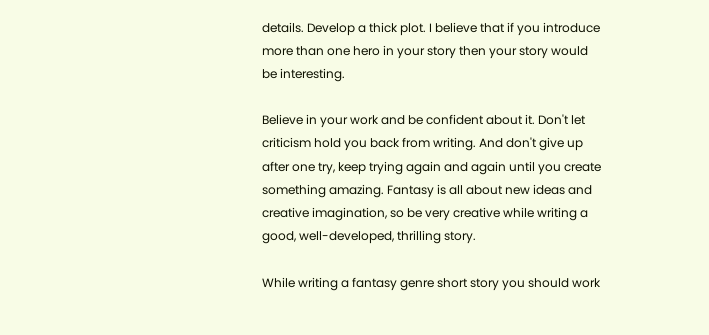details. Develop a thick plot. I believe that if you introduce more than one hero in your story then your story would be interesting.

Believe in your work and be confident about it. Don't let criticism hold you back from writing. And don't give up after one try, keep trying again and again until you create something amazing. Fantasy is all about new ideas and creative imagination, so be very creative while writing a good, well-developed, thrilling story.

While writing a fantasy genre short story you should work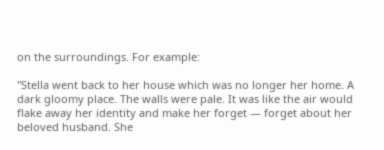on the surroundings. For example:

"Stella went back to her house which was no longer her home. A dark gloomy place. The walls were pale. It was like the air would flake away her identity and make her forget — forget about her beloved husband. She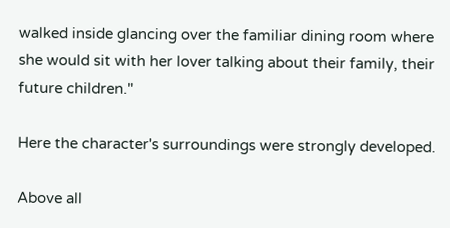walked inside glancing over the familiar dining room where she would sit with her lover talking about their family, their future children."

Here the character's surroundings were strongly developed.

Above all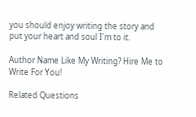you should enjoy writing the story and put your heart and soul I'm to it.

Author Name Like My Writing? Hire Me to Write For You!

Related Questions